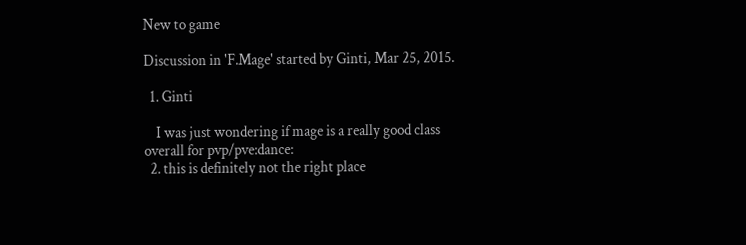New to game

Discussion in 'F.Mage' started by Ginti, Mar 25, 2015.

  1. Ginti

    I was just wondering if mage is a really good class overall for pvp/pve:dance:
  2. this is definitely not the right place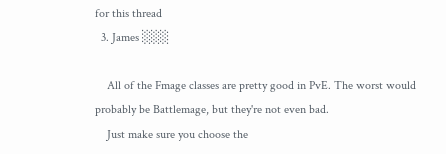for this thread
  3. James ░░░

    All of the Fmage classes are pretty good in PvE. The worst would probably be Battlemage, but they're not even bad.
    Just make sure you choose the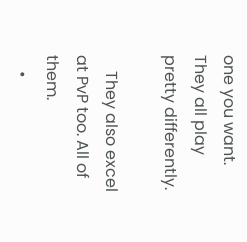one you want. They all play pretty differently.

    They also excel at PvP too. All of them.
    •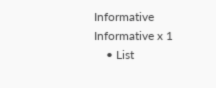Informative Informative x 1
    • List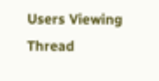Users Viewing Thread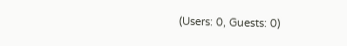(Users: 0, Guests: 0)